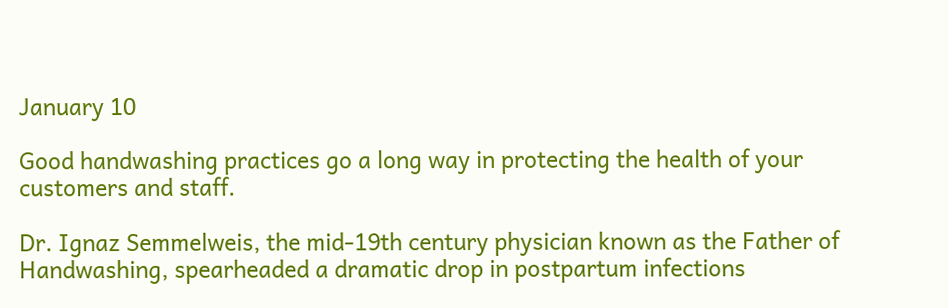January 10

Good handwashing practices go a long way in protecting the health of your customers and staff.

Dr. Ignaz Semmelweis, the mid-19th century physician known as the Father of Handwashing, spearheaded a dramatic drop in postpartum infections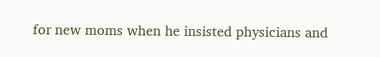for new moms when he insisted physicians and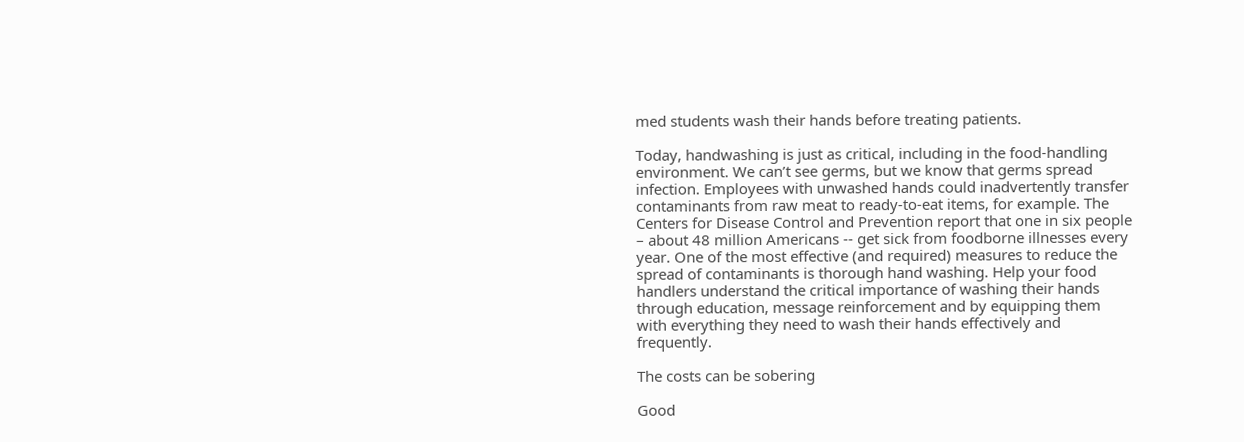med students wash their hands before treating patients.

Today, handwashing is just as critical, including in the food-handling environment. We can’t see germs, but we know that germs spread infection. Employees with unwashed hands could inadvertently transfer contaminants from raw meat to ready-to-eat items, for example. The Centers for Disease Control and Prevention report that one in six people – about 48 million Americans -- get sick from foodborne illnesses every year. One of the most effective (and required) measures to reduce the spread of contaminants is thorough hand washing. Help your food handlers understand the critical importance of washing their hands through education, message reinforcement and by equipping them with everything they need to wash their hands effectively and frequently.

The costs can be sobering

Good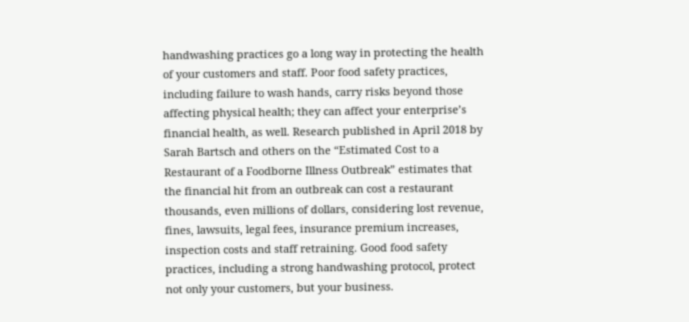handwashing practices go a long way in protecting the health of your customers and staff. Poor food safety practices, including failure to wash hands, carry risks beyond those affecting physical health; they can affect your enterprise’s financial health, as well. Research published in April 2018 by Sarah Bartsch and others on the “Estimated Cost to a Restaurant of a Foodborne Illness Outbreak” estimates that the financial hit from an outbreak can cost a restaurant thousands, even millions of dollars, considering lost revenue, fines, lawsuits, legal fees, insurance premium increases, inspection costs and staff retraining. Good food safety practices, including a strong handwashing protocol, protect not only your customers, but your business.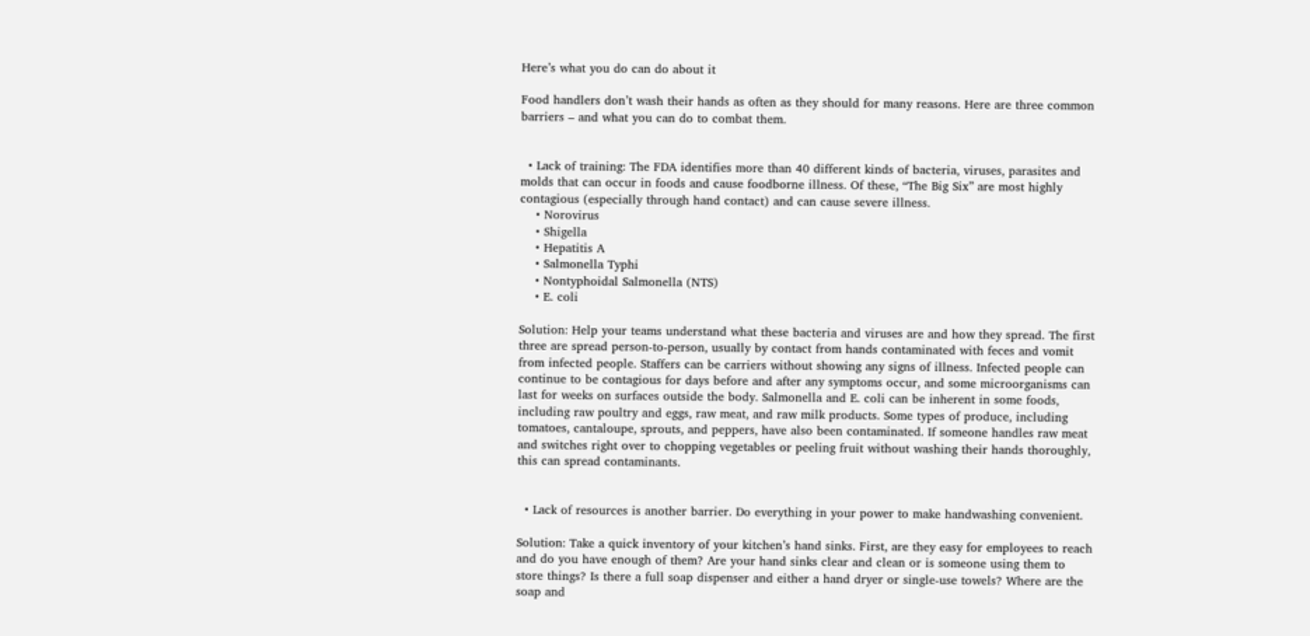Here’s what you do can do about it

Food handlers don’t wash their hands as often as they should for many reasons. Here are three common barriers – and what you can do to combat them.


  • Lack of training: The FDA identifies more than 40 different kinds of bacteria, viruses, parasites and molds that can occur in foods and cause foodborne illness. Of these, “The Big Six” are most highly contagious (especially through hand contact) and can cause severe illness.
    • Norovirus
    • Shigella
    • Hepatitis A
    • Salmonella Typhi
    • Nontyphoidal Salmonella (NTS)
    • E. coli

Solution: Help your teams understand what these bacteria and viruses are and how they spread. The first three are spread person-to-person, usually by contact from hands contaminated with feces and vomit from infected people. Staffers can be carriers without showing any signs of illness. Infected people can continue to be contagious for days before and after any symptoms occur, and some microorganisms can last for weeks on surfaces outside the body. Salmonella and E. coli can be inherent in some foods, including raw poultry and eggs, raw meat, and raw milk products. Some types of produce, including tomatoes, cantaloupe, sprouts, and peppers, have also been contaminated. If someone handles raw meat and switches right over to chopping vegetables or peeling fruit without washing their hands thoroughly, this can spread contaminants.


  • Lack of resources is another barrier. Do everything in your power to make handwashing convenient.

Solution: Take a quick inventory of your kitchen’s hand sinks. First, are they easy for employees to reach and do you have enough of them? Are your hand sinks clear and clean or is someone using them to store things? Is there a full soap dispenser and either a hand dryer or single-use towels? Where are the soap and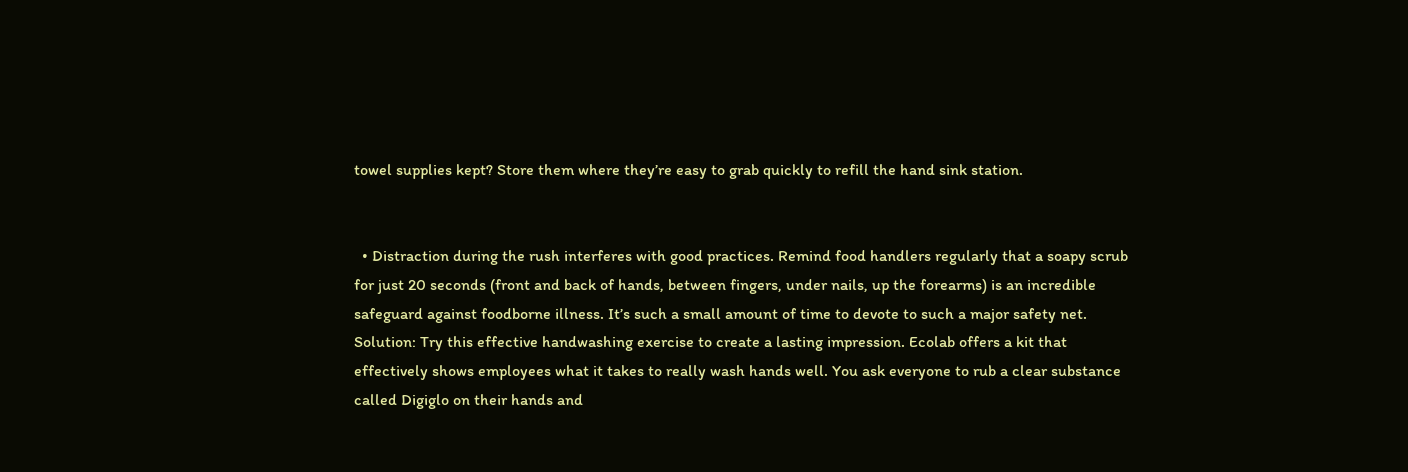towel supplies kept? Store them where they’re easy to grab quickly to refill the hand sink station.


  • Distraction during the rush interferes with good practices. Remind food handlers regularly that a soapy scrub for just 20 seconds (front and back of hands, between fingers, under nails, up the forearms) is an incredible safeguard against foodborne illness. It’s such a small amount of time to devote to such a major safety net.
Solution: Try this effective handwashing exercise to create a lasting impression. Ecolab offers a kit that effectively shows employees what it takes to really wash hands well. You ask everyone to rub a clear substance called Digiglo on their hands and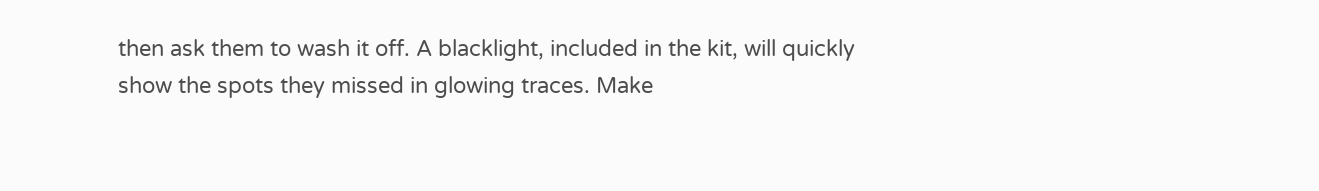then ask them to wash it off. A blacklight, included in the kit, will quickly show the spots they missed in glowing traces. Make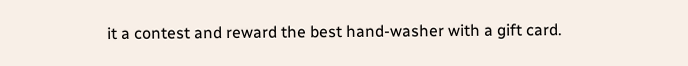it a contest and reward the best hand-washer with a gift card.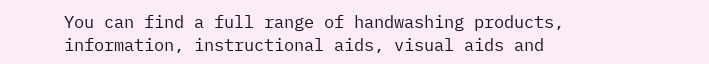You can find a full range of handwashing products, information, instructional aids, visual aids and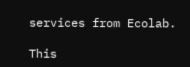services from Ecolab.

This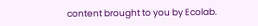content brought to you by Ecolab.